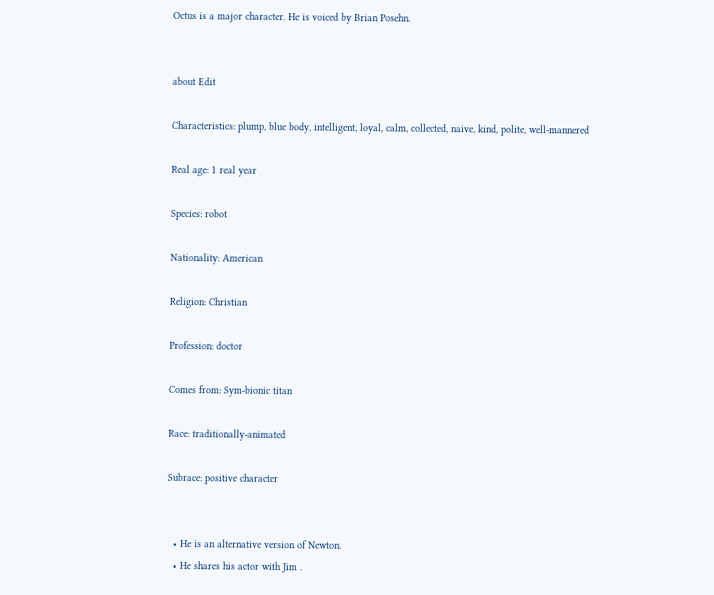Octus is a major character. He is voiced by Brian Posehn.


about Edit

Characteristics: plump, blue body, intelligent, loyal, calm, collected, naive, kind, polite, well-mannered

Real age: 1 real year

Species: robot

Nationality: American

Religion: Christian

Profession: doctor

Comes from: Sym-bionic titan

Race: traditionally-animated

Subrace: positive character


  • He is an alternative version of Newton.
  • He shares his actor with Jim .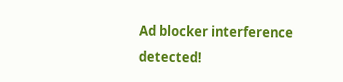Ad blocker interference detected!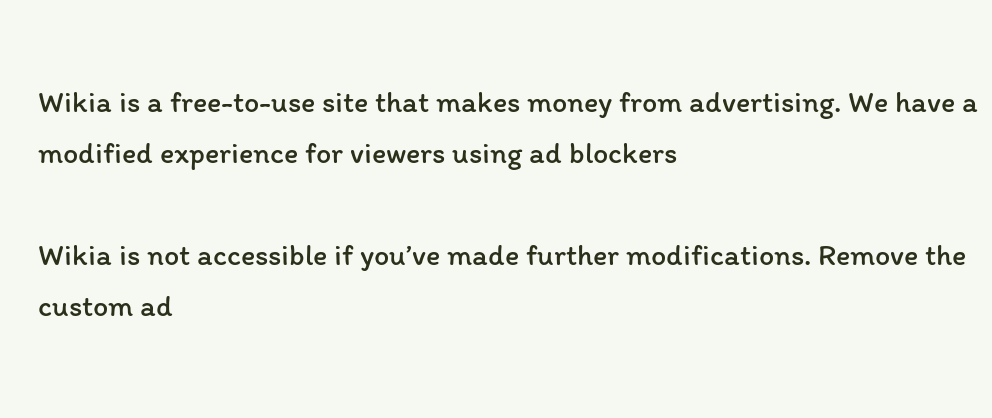Wikia is a free-to-use site that makes money from advertising. We have a modified experience for viewers using ad blockers

Wikia is not accessible if you’ve made further modifications. Remove the custom ad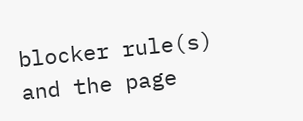blocker rule(s) and the page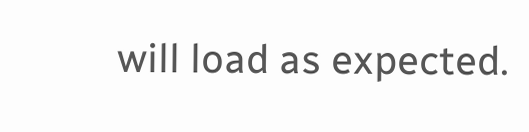will load as expected.